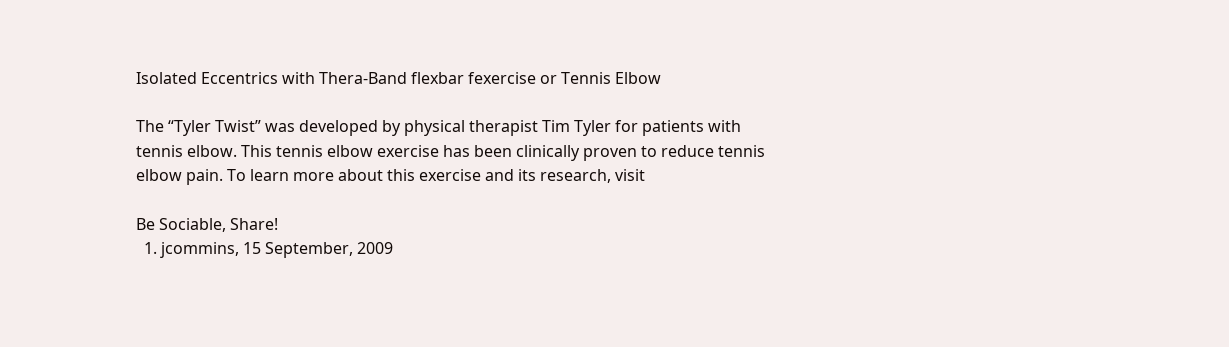Isolated Eccentrics with Thera-Band flexbar fexercise or Tennis Elbow

The “Tyler Twist” was developed by physical therapist Tim Tyler for patients with tennis elbow. This tennis elbow exercise has been clinically proven to reduce tennis elbow pain. To learn more about this exercise and its research, visit

Be Sociable, Share!
  1. jcommins, 15 September, 2009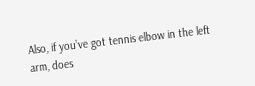Also, if you’ve got tennis elbow in the left arm, does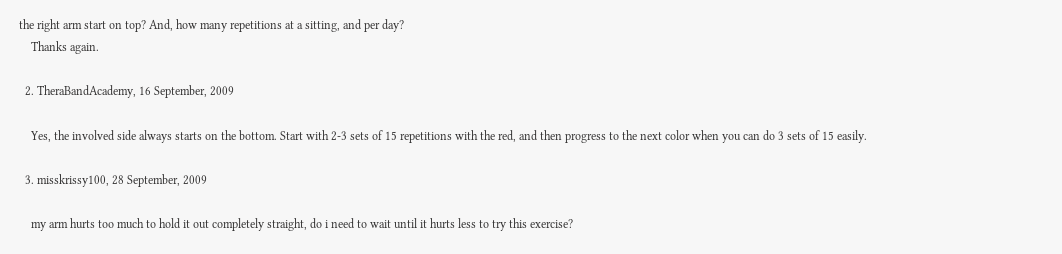the right arm start on top? And, how many repetitions at a sitting, and per day?
    Thanks again.

  2. TheraBandAcademy, 16 September, 2009

    Yes, the involved side always starts on the bottom. Start with 2-3 sets of 15 repetitions with the red, and then progress to the next color when you can do 3 sets of 15 easily.

  3. misskrissy100, 28 September, 2009

    my arm hurts too much to hold it out completely straight, do i need to wait until it hurts less to try this exercise?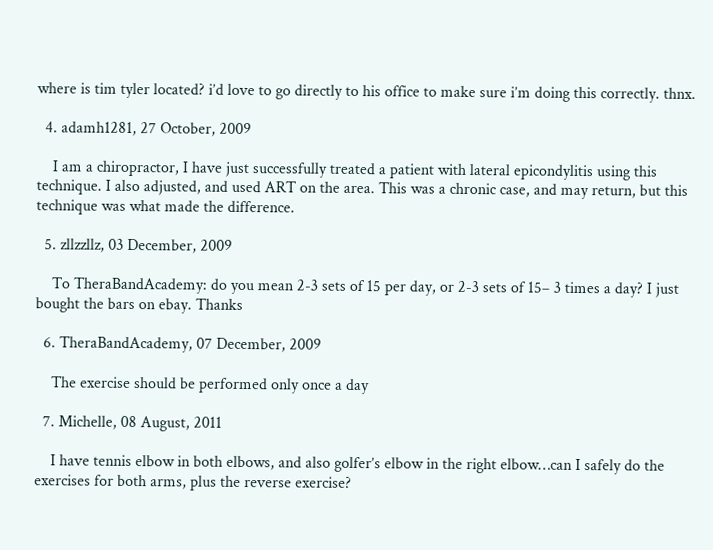where is tim tyler located? i’d love to go directly to his office to make sure i’m doing this correctly. thnx.

  4. adamh1281, 27 October, 2009

    I am a chiropractor, I have just successfully treated a patient with lateral epicondylitis using this technique. I also adjusted, and used ART on the area. This was a chronic case, and may return, but this technique was what made the difference.

  5. zllzzllz, 03 December, 2009

    To TheraBandAcademy: do you mean 2-3 sets of 15 per day, or 2-3 sets of 15– 3 times a day? I just bought the bars on ebay. Thanks

  6. TheraBandAcademy, 07 December, 2009

    The exercise should be performed only once a day

  7. Michelle, 08 August, 2011

    I have tennis elbow in both elbows, and also golfer’s elbow in the right elbow…can I safely do the exercises for both arms, plus the reverse exercise?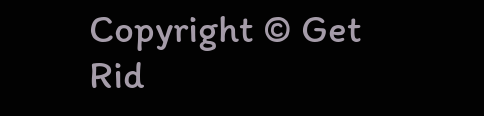Copyright © Get Rid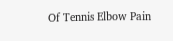Of Tennis Elbow Pain